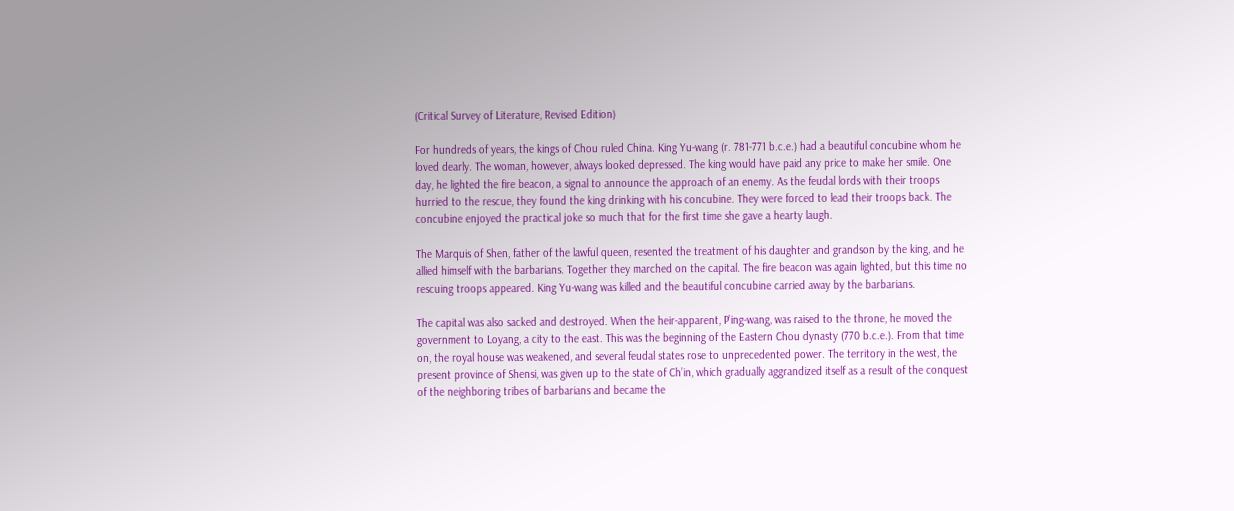(Critical Survey of Literature, Revised Edition)

For hundreds of years, the kings of Chou ruled China. King Yu-wang (r. 781-771 b.c.e.) had a beautiful concubine whom he loved dearly. The woman, however, always looked depressed. The king would have paid any price to make her smile. One day, he lighted the fire beacon, a signal to announce the approach of an enemy. As the feudal lords with their troops hurried to the rescue, they found the king drinking with his concubine. They were forced to lead their troops back. The concubine enjoyed the practical joke so much that for the first time she gave a hearty laugh.

The Marquis of Shen, father of the lawful queen, resented the treatment of his daughter and grandson by the king, and he allied himself with the barbarians. Together they marched on the capital. The fire beacon was again lighted, but this time no rescuing troops appeared. King Yu-wang was killed and the beautiful concubine carried away by the barbarians.

The capital was also sacked and destroyed. When the heir-apparent, P’ing-wang, was raised to the throne, he moved the government to Loyang, a city to the east. This was the beginning of the Eastern Chou dynasty (770 b.c.e.). From that time on, the royal house was weakened, and several feudal states rose to unprecedented power. The territory in the west, the present province of Shensi, was given up to the state of Ch’in, which gradually aggrandized itself as a result of the conquest of the neighboring tribes of barbarians and became the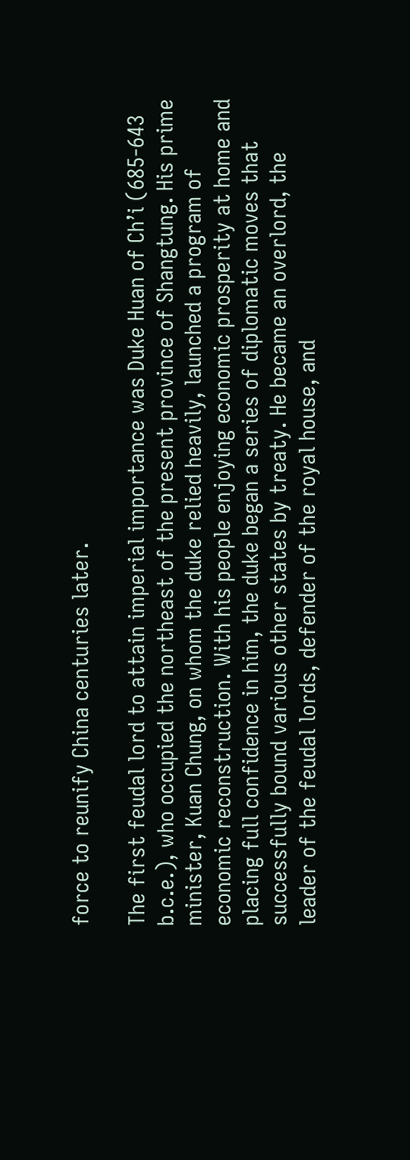force to reunify China centuries later.

The first feudal lord to attain imperial importance was Duke Huan of Ch’i (685-643 b.c.e.), who occupied the northeast of the present province of Shangtung. His prime minister, Kuan Chung, on whom the duke relied heavily, launched a program of economic reconstruction. With his people enjoying economic prosperity at home and placing full confidence in him, the duke began a series of diplomatic moves that successfully bound various other states by treaty. He became an overlord, the leader of the feudal lords, defender of the royal house, and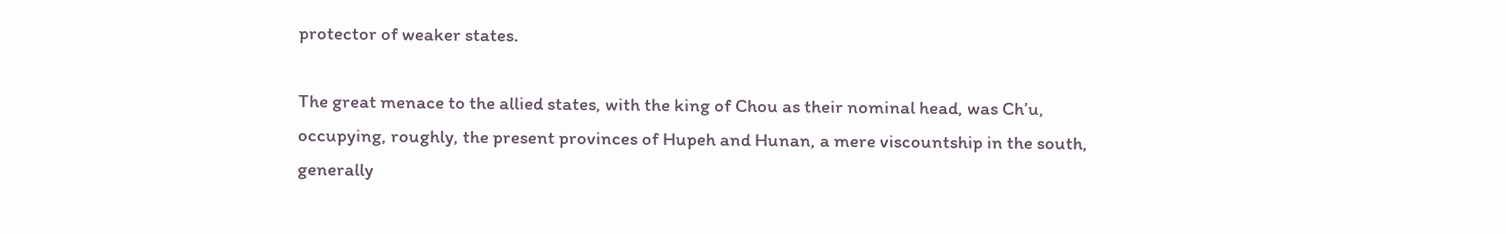protector of weaker states.

The great menace to the allied states, with the king of Chou as their nominal head, was Ch’u, occupying, roughly, the present provinces of Hupeh and Hunan, a mere viscountship in the south, generally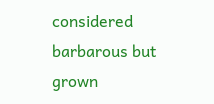considered barbarous but grown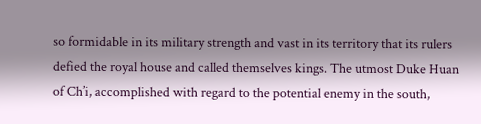so formidable in its military strength and vast in its territory that its rulers defied the royal house and called themselves kings. The utmost Duke Huan of Ch’i, accomplished with regard to the potential enemy in the south,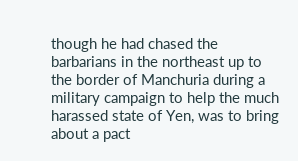though he had chased the barbarians in the northeast up to the border of Manchuria during a military campaign to help the much harassed state of Yen, was to bring about a pact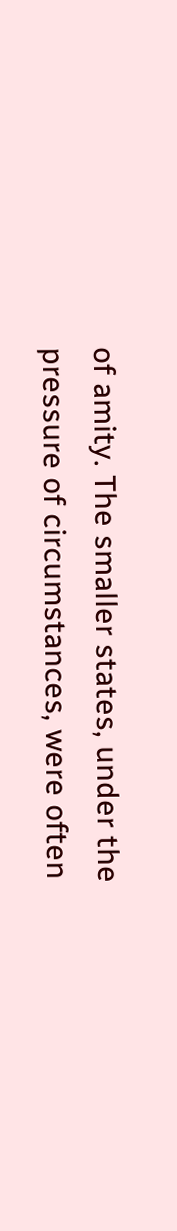of amity. The smaller states, under the pressure of circumstances, were often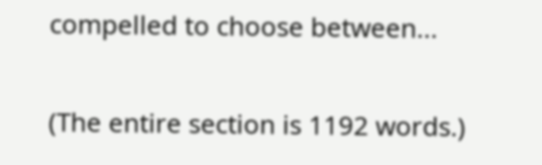compelled to choose between...

(The entire section is 1192 words.)